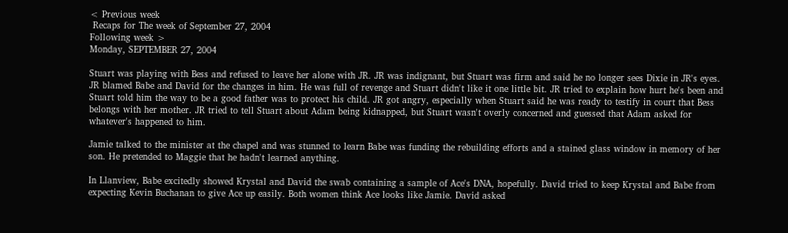< Previous week
 Recaps for The week of September 27, 2004
Following week >
Monday, SEPTEMBER 27, 2004

Stuart was playing with Bess and refused to leave her alone with JR. JR was indignant, but Stuart was firm and said he no longer sees Dixie in JR's eyes. JR blamed Babe and David for the changes in him. He was full of revenge and Stuart didn't like it one little bit. JR tried to explain how hurt he's been and Stuart told him the way to be a good father was to protect his child. JR got angry, especially when Stuart said he was ready to testify in court that Bess belongs with her mother. JR tried to tell Stuart about Adam being kidnapped, but Stuart wasn't overly concerned and guessed that Adam asked for whatever's happened to him.

Jamie talked to the minister at the chapel and was stunned to learn Babe was funding the rebuilding efforts and a stained glass window in memory of her son. He pretended to Maggie that he hadn't learned anything.

In Llanview, Babe excitedly showed Krystal and David the swab containing a sample of Ace's DNA, hopefully. David tried to keep Krystal and Babe from expecting Kevin Buchanan to give Ace up easily. Both women think Ace looks like Jamie. David asked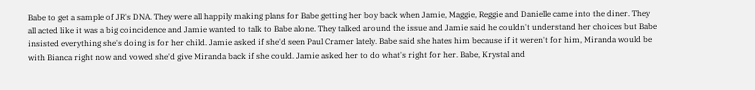Babe to get a sample of JR's DNA. They were all happily making plans for Babe getting her boy back when Jamie, Maggie, Reggie and Danielle came into the diner. They all acted like it was a big coincidence and Jamie wanted to talk to Babe alone. They talked around the issue and Jamie said he couldn't understand her choices but Babe insisted everything she's doing is for her child. Jamie asked if she'd seen Paul Cramer lately. Babe said she hates him because if it weren't for him, Miranda would be with Bianca right now and vowed she'd give Miranda back if she could. Jamie asked her to do what's right for her. Babe, Krystal and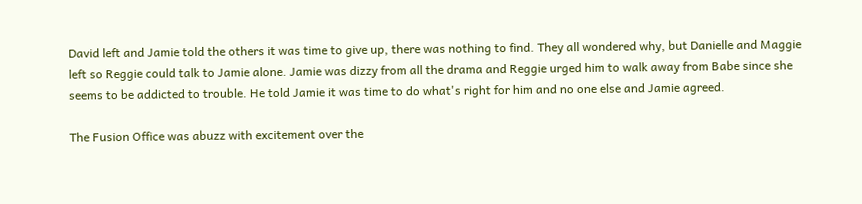David left and Jamie told the others it was time to give up, there was nothing to find. They all wondered why, but Danielle and Maggie left so Reggie could talk to Jamie alone. Jamie was dizzy from all the drama and Reggie urged him to walk away from Babe since she seems to be addicted to trouble. He told Jamie it was time to do what's right for him and no one else and Jamie agreed.

The Fusion Office was abuzz with excitement over the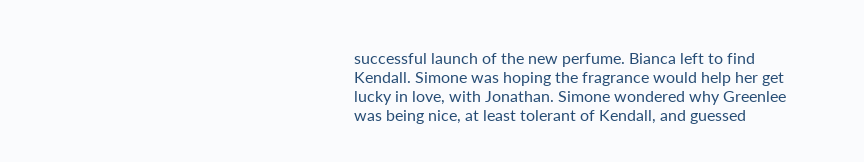successful launch of the new perfume. Bianca left to find Kendall. Simone was hoping the fragrance would help her get lucky in love, with Jonathan. Simone wondered why Greenlee was being nice, at least tolerant of Kendall, and guessed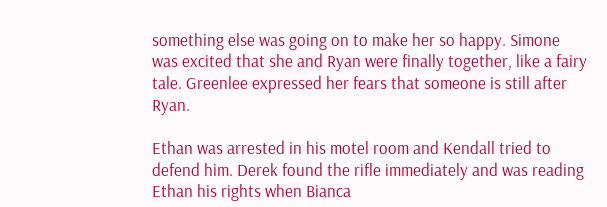something else was going on to make her so happy. Simone was excited that she and Ryan were finally together, like a fairy tale. Greenlee expressed her fears that someone is still after Ryan.

Ethan was arrested in his motel room and Kendall tried to defend him. Derek found the rifle immediately and was reading Ethan his rights when Bianca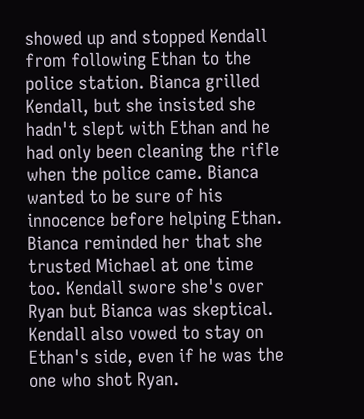showed up and stopped Kendall from following Ethan to the police station. Bianca grilled Kendall, but she insisted she hadn't slept with Ethan and he had only been cleaning the rifle when the police came. Bianca wanted to be sure of his innocence before helping Ethan. Bianca reminded her that she trusted Michael at one time too. Kendall swore she's over Ryan but Bianca was skeptical. Kendall also vowed to stay on Ethan's side, even if he was the one who shot Ryan.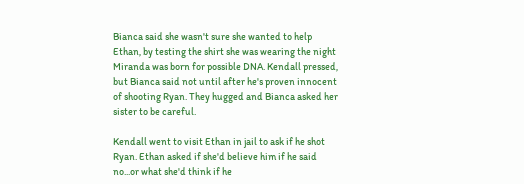Bianca said she wasn't sure she wanted to help Ethan, by testing the shirt she was wearing the night Miranda was born for possible DNA. Kendall pressed, but Bianca said not until after he's proven innocent of shooting Ryan. They hugged and Bianca asked her sister to be careful.

Kendall went to visit Ethan in jail to ask if he shot Ryan. Ethan asked if she'd believe him if he said no...or what she'd think if he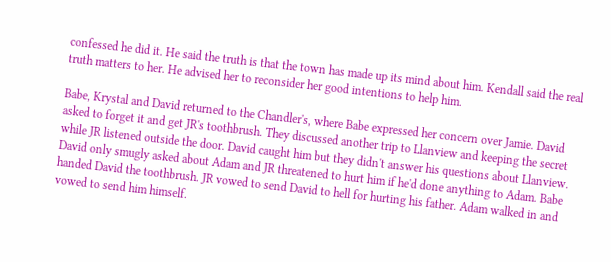confessed he did it. He said the truth is that the town has made up its mind about him. Kendall said the real truth matters to her. He advised her to reconsider her good intentions to help him.

Babe, Krystal and David returned to the Chandler's, where Babe expressed her concern over Jamie. David asked to forget it and get JR's toothbrush. They discussed another trip to Llanview and keeping the secret while JR listened outside the door. David caught him but they didn't answer his questions about Llanview. David only smugly asked about Adam and JR threatened to hurt him if he'd done anything to Adam. Babe handed David the toothbrush. JR vowed to send David to hell for hurting his father. Adam walked in and vowed to send him himself.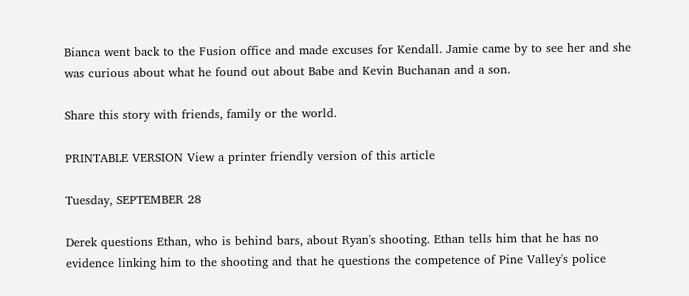Bianca went back to the Fusion office and made excuses for Kendall. Jamie came by to see her and she was curious about what he found out about Babe and Kevin Buchanan and a son.

Share this story with friends, family or the world.

PRINTABLE VERSION View a printer friendly version of this article

Tuesday, SEPTEMBER 28

Derek questions Ethan, who is behind bars, about Ryan's shooting. Ethan tells him that he has no evidence linking him to the shooting and that he questions the competence of Pine Valley's police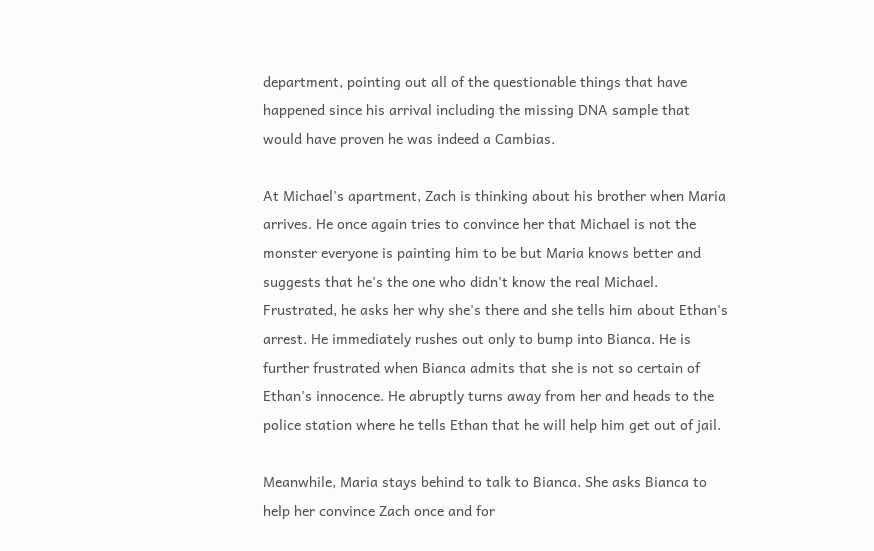department, pointing out all of the questionable things that have happened since his arrival including the missing DNA sample that would have proven he was indeed a Cambias.

At Michael's apartment, Zach is thinking about his brother when Maria arrives. He once again tries to convince her that Michael is not the monster everyone is painting him to be but Maria knows better and suggests that he's the one who didn't know the real Michael. Frustrated, he asks her why she's there and she tells him about Ethan's arrest. He immediately rushes out only to bump into Bianca. He is further frustrated when Bianca admits that she is not so certain of Ethan's innocence. He abruptly turns away from her and heads to the police station where he tells Ethan that he will help him get out of jail.

Meanwhile, Maria stays behind to talk to Bianca. She asks Bianca to help her convince Zach once and for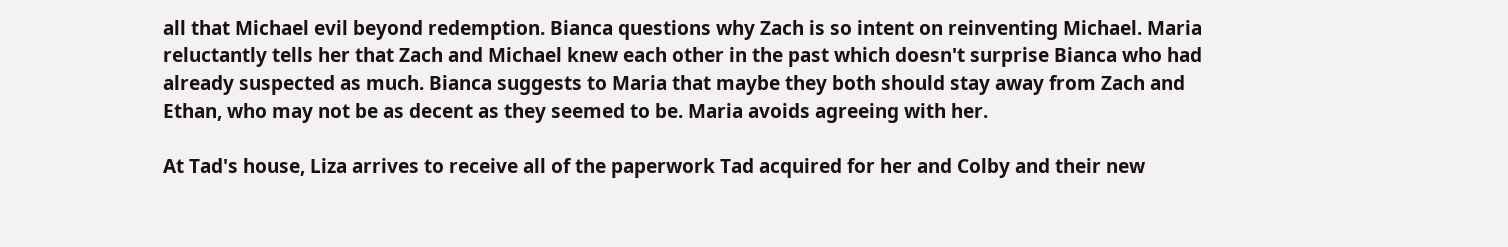all that Michael evil beyond redemption. Bianca questions why Zach is so intent on reinventing Michael. Maria reluctantly tells her that Zach and Michael knew each other in the past which doesn't surprise Bianca who had already suspected as much. Bianca suggests to Maria that maybe they both should stay away from Zach and Ethan, who may not be as decent as they seemed to be. Maria avoids agreeing with her.

At Tad's house, Liza arrives to receive all of the paperwork Tad acquired for her and Colby and their new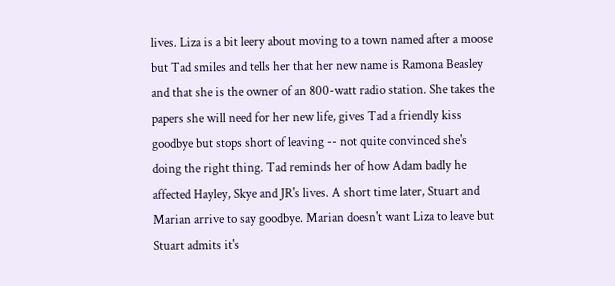lives. Liza is a bit leery about moving to a town named after a moose but Tad smiles and tells her that her new name is Ramona Beasley and that she is the owner of an 800-watt radio station. She takes the papers she will need for her new life, gives Tad a friendly kiss goodbye but stops short of leaving -- not quite convinced she's doing the right thing. Tad reminds her of how Adam badly he affected Hayley, Skye and JR's lives. A short time later, Stuart and Marian arrive to say goodbye. Marian doesn't want Liza to leave but Stuart admits it's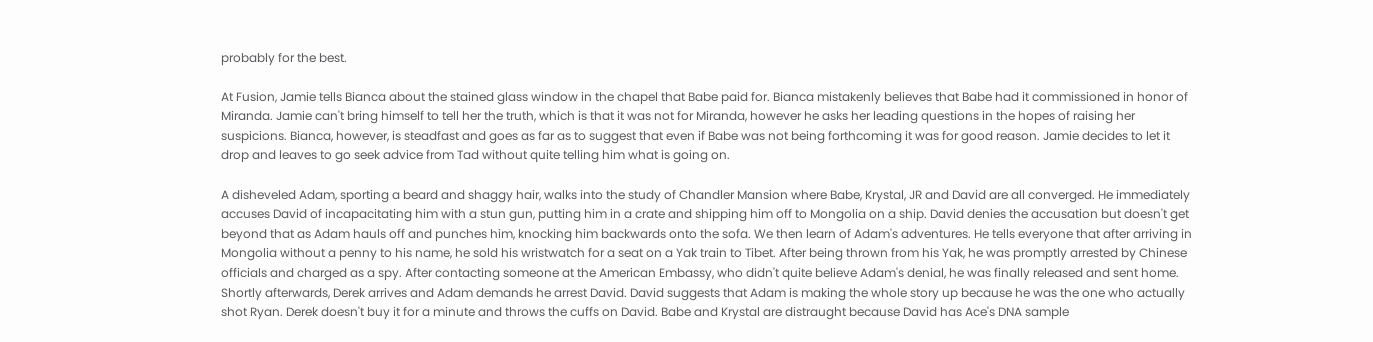probably for the best.

At Fusion, Jamie tells Bianca about the stained glass window in the chapel that Babe paid for. Bianca mistakenly believes that Babe had it commissioned in honor of Miranda. Jamie can't bring himself to tell her the truth, which is that it was not for Miranda, however he asks her leading questions in the hopes of raising her suspicions. Bianca, however, is steadfast and goes as far as to suggest that even if Babe was not being forthcoming it was for good reason. Jamie decides to let it drop and leaves to go seek advice from Tad without quite telling him what is going on.

A disheveled Adam, sporting a beard and shaggy hair, walks into the study of Chandler Mansion where Babe, Krystal, JR and David are all converged. He immediately accuses David of incapacitating him with a stun gun, putting him in a crate and shipping him off to Mongolia on a ship. David denies the accusation but doesn't get beyond that as Adam hauls off and punches him, knocking him backwards onto the sofa. We then learn of Adam's adventures. He tells everyone that after arriving in Mongolia without a penny to his name, he sold his wristwatch for a seat on a Yak train to Tibet. After being thrown from his Yak, he was promptly arrested by Chinese officials and charged as a spy. After contacting someone at the American Embassy, who didn't quite believe Adam's denial, he was finally released and sent home. Shortly afterwards, Derek arrives and Adam demands he arrest David. David suggests that Adam is making the whole story up because he was the one who actually shot Ryan. Derek doesn't buy it for a minute and throws the cuffs on David. Babe and Krystal are distraught because David has Ace's DNA sample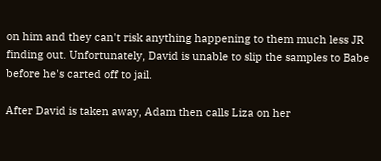on him and they can't risk anything happening to them much less JR finding out. Unfortunately, David is unable to slip the samples to Babe before he's carted off to jail.

After David is taken away, Adam then calls Liza on her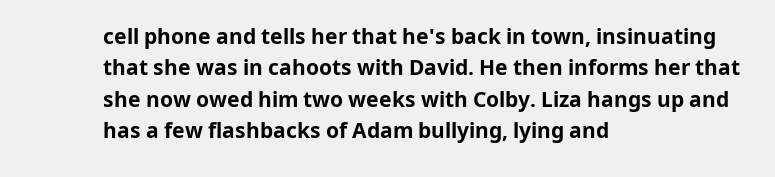cell phone and tells her that he's back in town, insinuating that she was in cahoots with David. He then informs her that she now owed him two weeks with Colby. Liza hangs up and has a few flashbacks of Adam bullying, lying and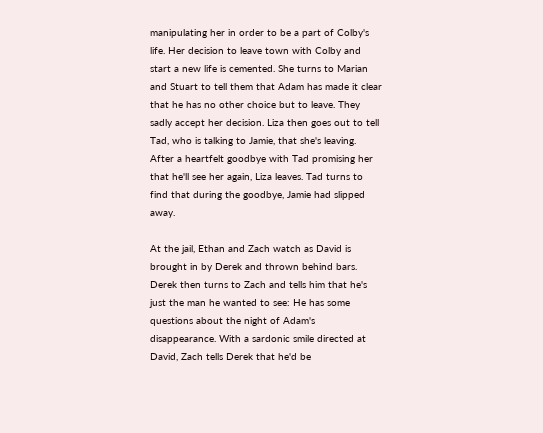manipulating her in order to be a part of Colby's life. Her decision to leave town with Colby and start a new life is cemented. She turns to Marian and Stuart to tell them that Adam has made it clear that he has no other choice but to leave. They sadly accept her decision. Liza then goes out to tell Tad, who is talking to Jamie, that she's leaving. After a heartfelt goodbye with Tad promising her that he'll see her again, Liza leaves. Tad turns to find that during the goodbye, Jamie had slipped away.

At the jail, Ethan and Zach watch as David is brought in by Derek and thrown behind bars. Derek then turns to Zach and tells him that he's just the man he wanted to see: He has some questions about the night of Adam's disappearance. With a sardonic smile directed at David, Zach tells Derek that he'd be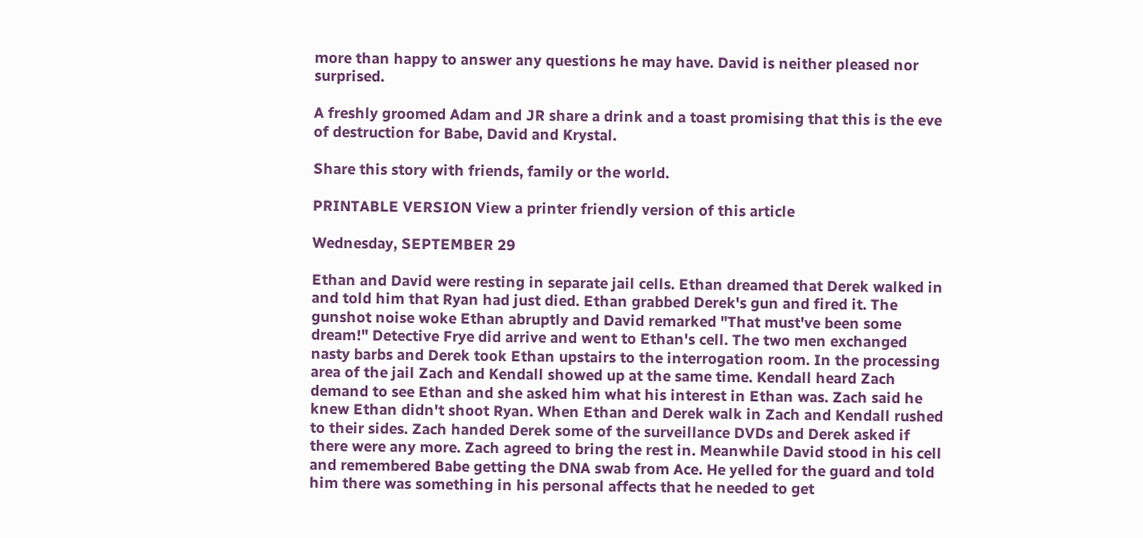more than happy to answer any questions he may have. David is neither pleased nor surprised.

A freshly groomed Adam and JR share a drink and a toast promising that this is the eve of destruction for Babe, David and Krystal.

Share this story with friends, family or the world.

PRINTABLE VERSION View a printer friendly version of this article

Wednesday, SEPTEMBER 29

Ethan and David were resting in separate jail cells. Ethan dreamed that Derek walked in and told him that Ryan had just died. Ethan grabbed Derek's gun and fired it. The gunshot noise woke Ethan abruptly and David remarked "That must've been some dream!" Detective Frye did arrive and went to Ethan's cell. The two men exchanged nasty barbs and Derek took Ethan upstairs to the interrogation room. In the processing area of the jail Zach and Kendall showed up at the same time. Kendall heard Zach demand to see Ethan and she asked him what his interest in Ethan was. Zach said he knew Ethan didn't shoot Ryan. When Ethan and Derek walk in Zach and Kendall rushed to their sides. Zach handed Derek some of the surveillance DVDs and Derek asked if there were any more. Zach agreed to bring the rest in. Meanwhile David stood in his cell and remembered Babe getting the DNA swab from Ace. He yelled for the guard and told him there was something in his personal affects that he needed to get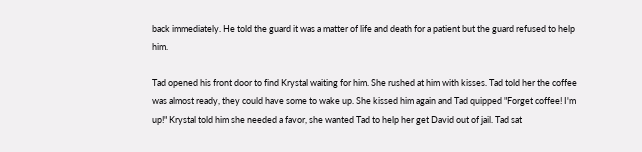back immediately. He told the guard it was a matter of life and death for a patient but the guard refused to help him.

Tad opened his front door to find Krystal waiting for him. She rushed at him with kisses. Tad told her the coffee was almost ready, they could have some to wake up. She kissed him again and Tad quipped "Forget coffee! I'm up!" Krystal told him she needed a favor, she wanted Tad to help her get David out of jail. Tad sat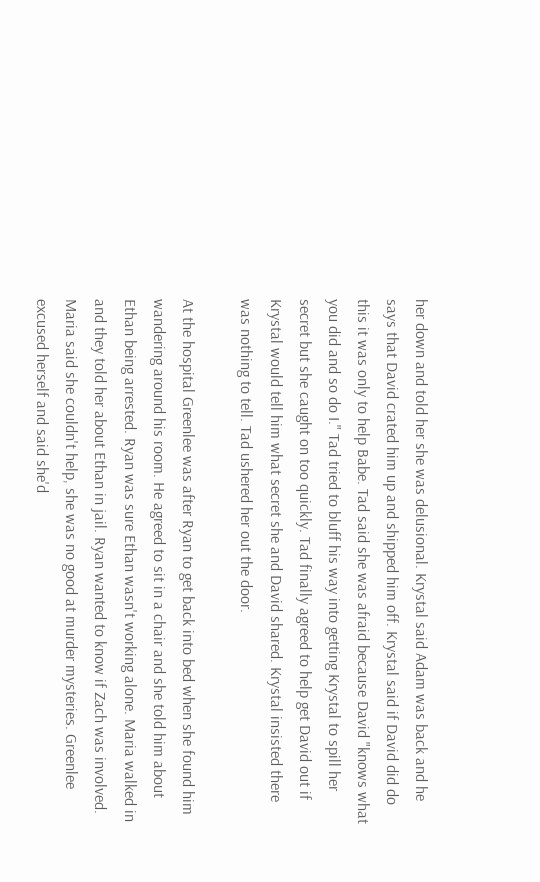her down and told her she was delusional. Krystal said Adam was back and he says that David crated him up and shipped him off. Krystal said if David did do this it was only to help Babe. Tad said she was afraid because David "knows what you did and so do I." Tad tried to bluff his way into getting Krystal to spill her secret but she caught on too quickly. Tad finally agreed to help get David out if Krystal would tell him what secret she and David shared. Krystal insisted there was nothing to tell. Tad ushered her out the door.

At the hospital Greenlee was after Ryan to get back into bed when she found him wandering around his room. He agreed to sit in a chair and she told him about Ethan being arrested. Ryan was sure Ethan wasn't working alone. Maria walked in and they told her about Ethan in jail. Ryan wanted to know if Zach was involved. Maria said she couldn't help, she was no good at murder mysteries. Greenlee excused herself and said she'd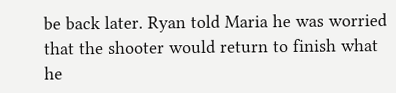be back later. Ryan told Maria he was worried that the shooter would return to finish what he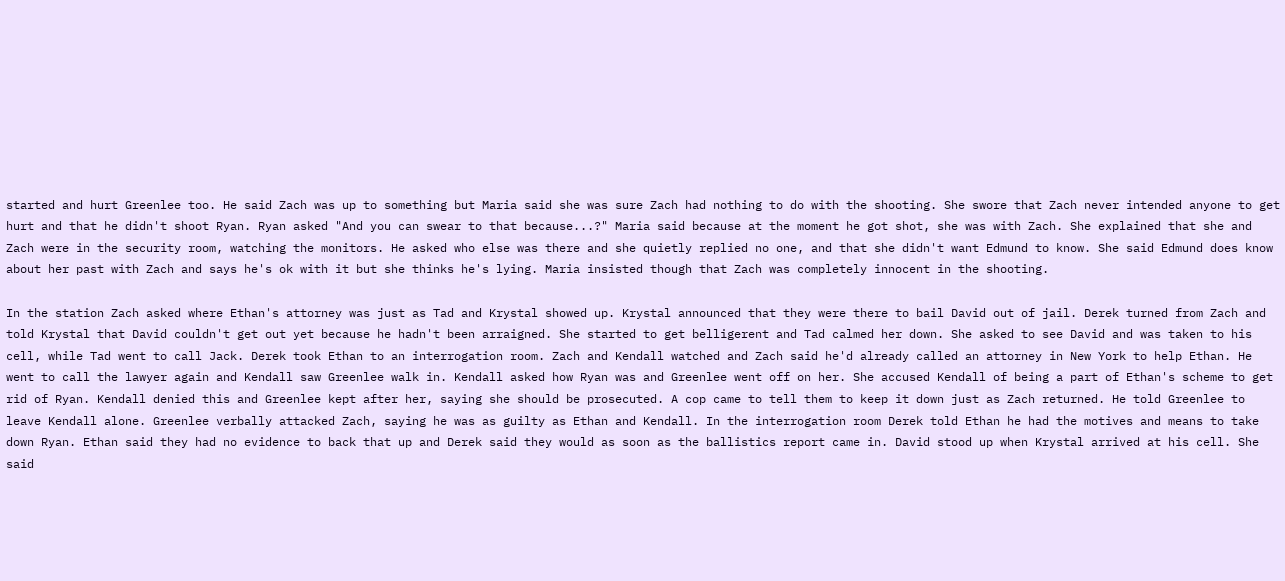started and hurt Greenlee too. He said Zach was up to something but Maria said she was sure Zach had nothing to do with the shooting. She swore that Zach never intended anyone to get hurt and that he didn't shoot Ryan. Ryan asked "And you can swear to that because...?" Maria said because at the moment he got shot, she was with Zach. She explained that she and Zach were in the security room, watching the monitors. He asked who else was there and she quietly replied no one, and that she didn't want Edmund to know. She said Edmund does know about her past with Zach and says he's ok with it but she thinks he's lying. Maria insisted though that Zach was completely innocent in the shooting.

In the station Zach asked where Ethan's attorney was just as Tad and Krystal showed up. Krystal announced that they were there to bail David out of jail. Derek turned from Zach and told Krystal that David couldn't get out yet because he hadn't been arraigned. She started to get belligerent and Tad calmed her down. She asked to see David and was taken to his cell, while Tad went to call Jack. Derek took Ethan to an interrogation room. Zach and Kendall watched and Zach said he'd already called an attorney in New York to help Ethan. He went to call the lawyer again and Kendall saw Greenlee walk in. Kendall asked how Ryan was and Greenlee went off on her. She accused Kendall of being a part of Ethan's scheme to get rid of Ryan. Kendall denied this and Greenlee kept after her, saying she should be prosecuted. A cop came to tell them to keep it down just as Zach returned. He told Greenlee to leave Kendall alone. Greenlee verbally attacked Zach, saying he was as guilty as Ethan and Kendall. In the interrogation room Derek told Ethan he had the motives and means to take down Ryan. Ethan said they had no evidence to back that up and Derek said they would as soon as the ballistics report came in. David stood up when Krystal arrived at his cell. She said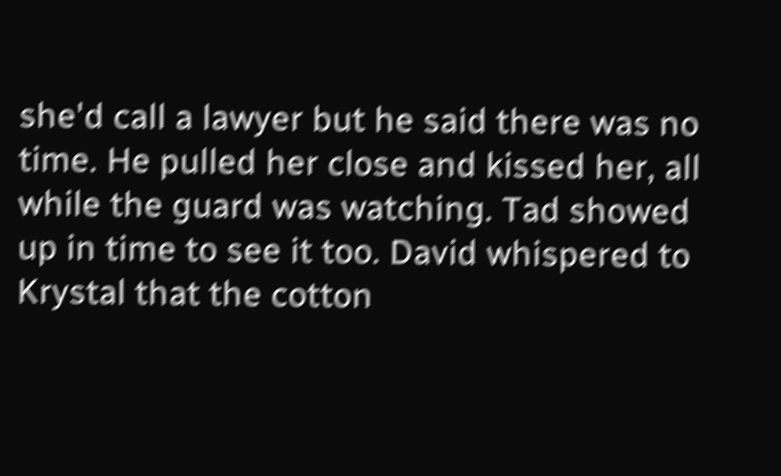she'd call a lawyer but he said there was no time. He pulled her close and kissed her, all while the guard was watching. Tad showed up in time to see it too. David whispered to Krystal that the cotton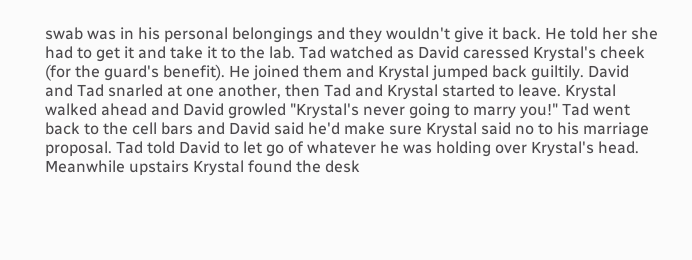swab was in his personal belongings and they wouldn't give it back. He told her she had to get it and take it to the lab. Tad watched as David caressed Krystal's cheek (for the guard's benefit). He joined them and Krystal jumped back guiltily. David and Tad snarled at one another, then Tad and Krystal started to leave. Krystal walked ahead and David growled "Krystal's never going to marry you!" Tad went back to the cell bars and David said he'd make sure Krystal said no to his marriage proposal. Tad told David to let go of whatever he was holding over Krystal's head. Meanwhile upstairs Krystal found the desk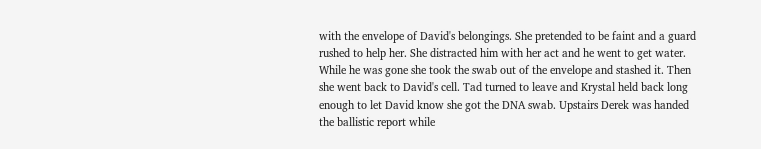with the envelope of David's belongings. She pretended to be faint and a guard rushed to help her. She distracted him with her act and he went to get water. While he was gone she took the swab out of the envelope and stashed it. Then she went back to David's cell. Tad turned to leave and Krystal held back long enough to let David know she got the DNA swab. Upstairs Derek was handed the ballistic report while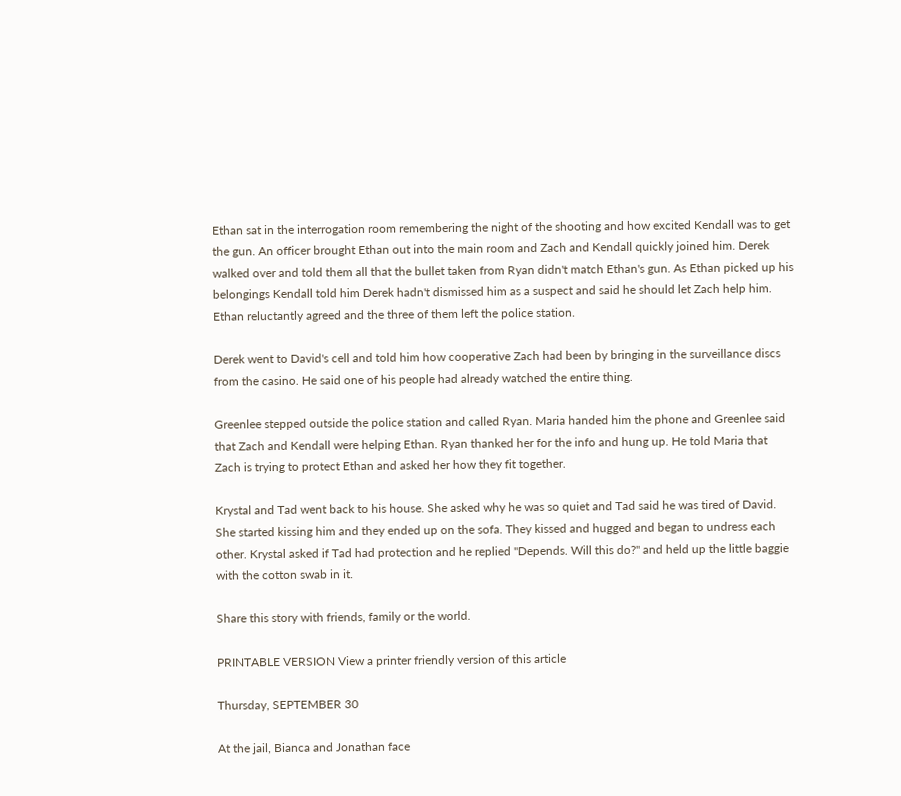Ethan sat in the interrogation room remembering the night of the shooting and how excited Kendall was to get the gun. An officer brought Ethan out into the main room and Zach and Kendall quickly joined him. Derek walked over and told them all that the bullet taken from Ryan didn't match Ethan's gun. As Ethan picked up his belongings Kendall told him Derek hadn't dismissed him as a suspect and said he should let Zach help him. Ethan reluctantly agreed and the three of them left the police station.

Derek went to David's cell and told him how cooperative Zach had been by bringing in the surveillance discs from the casino. He said one of his people had already watched the entire thing.

Greenlee stepped outside the police station and called Ryan. Maria handed him the phone and Greenlee said that Zach and Kendall were helping Ethan. Ryan thanked her for the info and hung up. He told Maria that Zach is trying to protect Ethan and asked her how they fit together.

Krystal and Tad went back to his house. She asked why he was so quiet and Tad said he was tired of David. She started kissing him and they ended up on the sofa. They kissed and hugged and began to undress each other. Krystal asked if Tad had protection and he replied "Depends. Will this do?" and held up the little baggie with the cotton swab in it.

Share this story with friends, family or the world.

PRINTABLE VERSION View a printer friendly version of this article

Thursday, SEPTEMBER 30

At the jail, Bianca and Jonathan face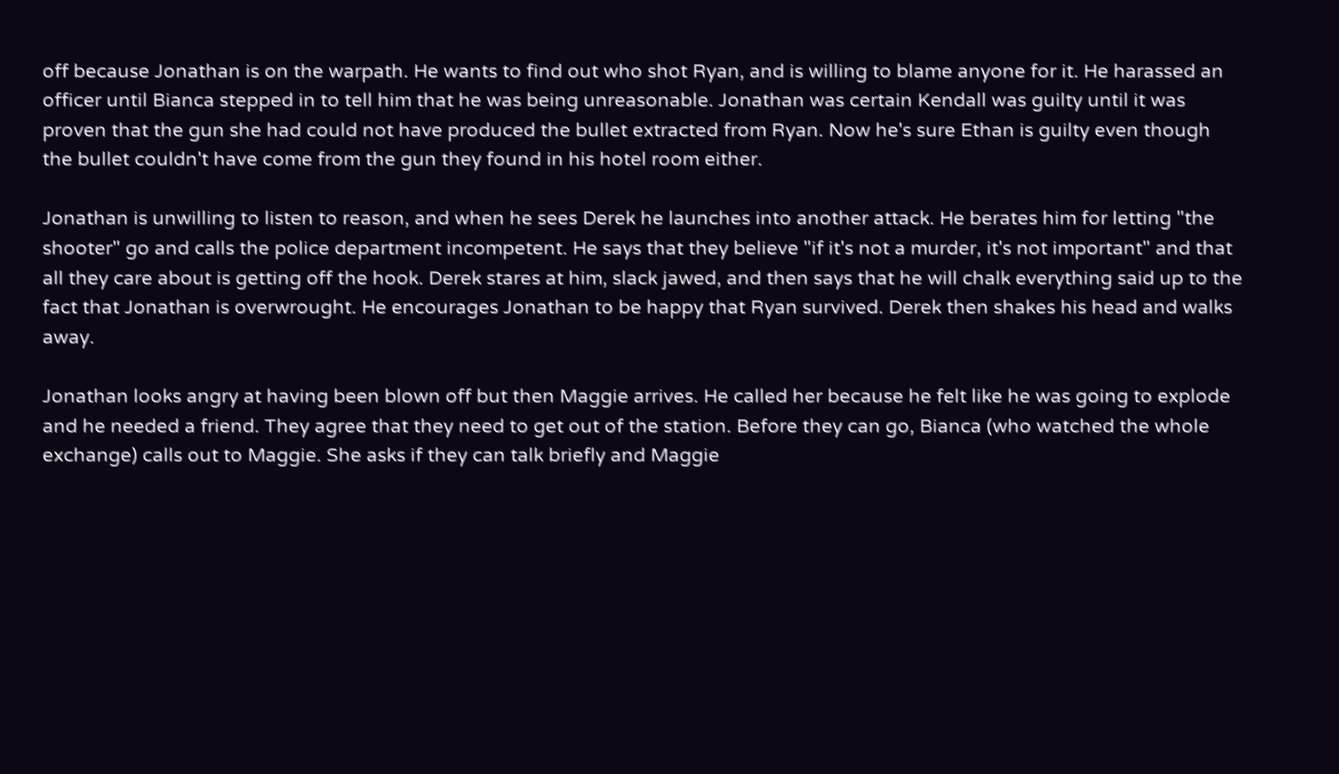off because Jonathan is on the warpath. He wants to find out who shot Ryan, and is willing to blame anyone for it. He harassed an officer until Bianca stepped in to tell him that he was being unreasonable. Jonathan was certain Kendall was guilty until it was proven that the gun she had could not have produced the bullet extracted from Ryan. Now he's sure Ethan is guilty even though the bullet couldn't have come from the gun they found in his hotel room either.

Jonathan is unwilling to listen to reason, and when he sees Derek he launches into another attack. He berates him for letting "the shooter" go and calls the police department incompetent. He says that they believe "if it's not a murder, it's not important" and that all they care about is getting off the hook. Derek stares at him, slack jawed, and then says that he will chalk everything said up to the fact that Jonathan is overwrought. He encourages Jonathan to be happy that Ryan survived. Derek then shakes his head and walks away.

Jonathan looks angry at having been blown off but then Maggie arrives. He called her because he felt like he was going to explode and he needed a friend. They agree that they need to get out of the station. Before they can go, Bianca (who watched the whole exchange) calls out to Maggie. She asks if they can talk briefly and Maggie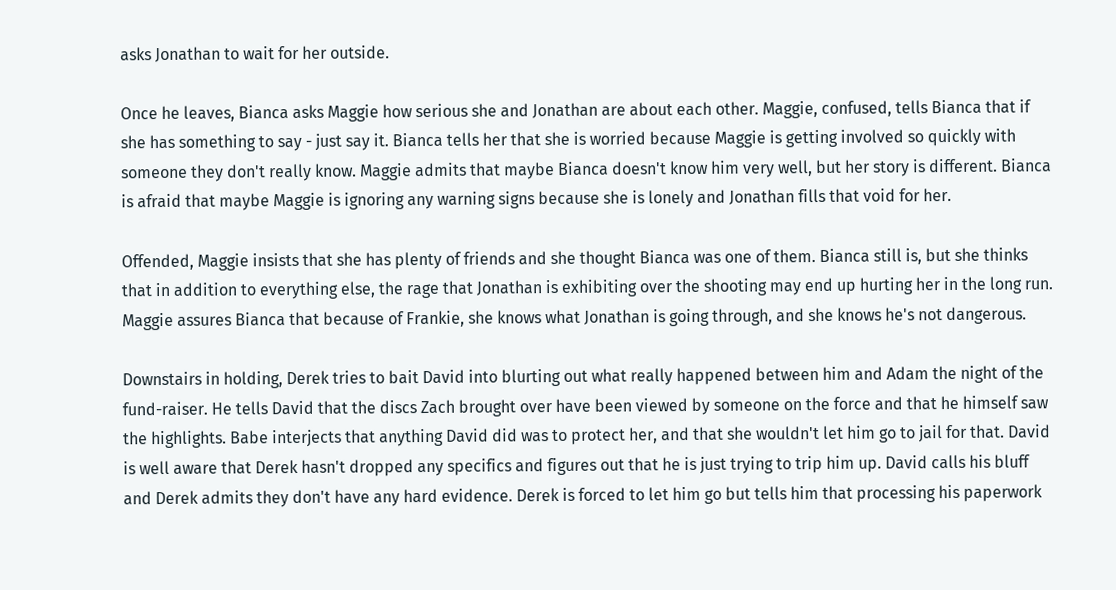asks Jonathan to wait for her outside.

Once he leaves, Bianca asks Maggie how serious she and Jonathan are about each other. Maggie, confused, tells Bianca that if she has something to say - just say it. Bianca tells her that she is worried because Maggie is getting involved so quickly with someone they don't really know. Maggie admits that maybe Bianca doesn't know him very well, but her story is different. Bianca is afraid that maybe Maggie is ignoring any warning signs because she is lonely and Jonathan fills that void for her.

Offended, Maggie insists that she has plenty of friends and she thought Bianca was one of them. Bianca still is, but she thinks that in addition to everything else, the rage that Jonathan is exhibiting over the shooting may end up hurting her in the long run. Maggie assures Bianca that because of Frankie, she knows what Jonathan is going through, and she knows he's not dangerous.

Downstairs in holding, Derek tries to bait David into blurting out what really happened between him and Adam the night of the fund-raiser. He tells David that the discs Zach brought over have been viewed by someone on the force and that he himself saw the highlights. Babe interjects that anything David did was to protect her, and that she wouldn't let him go to jail for that. David is well aware that Derek hasn't dropped any specifics and figures out that he is just trying to trip him up. David calls his bluff and Derek admits they don't have any hard evidence. Derek is forced to let him go but tells him that processing his paperwork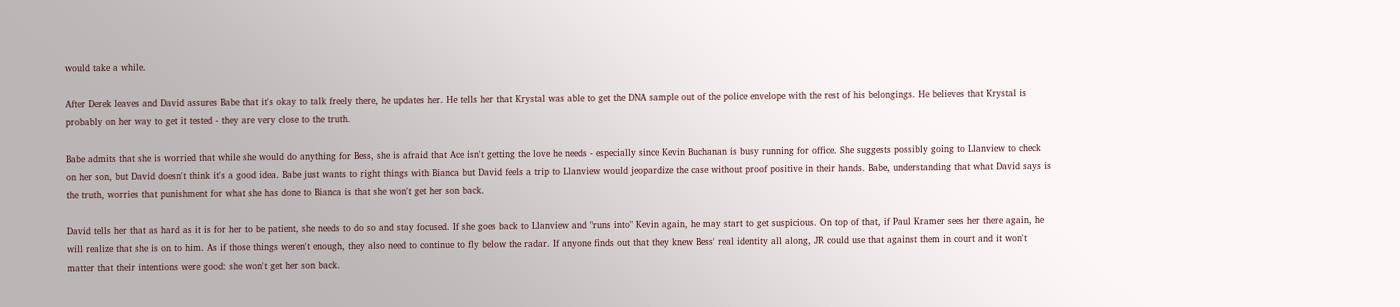would take a while.

After Derek leaves and David assures Babe that it's okay to talk freely there, he updates her. He tells her that Krystal was able to get the DNA sample out of the police envelope with the rest of his belongings. He believes that Krystal is probably on her way to get it tested - they are very close to the truth.

Babe admits that she is worried that while she would do anything for Bess, she is afraid that Ace isn't getting the love he needs - especially since Kevin Buchanan is busy running for office. She suggests possibly going to Llanview to check on her son, but David doesn't think it's a good idea. Babe just wants to right things with Bianca but David feels a trip to Llanview would jeopardize the case without proof positive in their hands. Babe, understanding that what David says is the truth, worries that punishment for what she has done to Bianca is that she won't get her son back.

David tells her that as hard as it is for her to be patient, she needs to do so and stay focused. If she goes back to Llanview and "runs into" Kevin again, he may start to get suspicious. On top of that, if Paul Kramer sees her there again, he will realize that she is on to him. As if those things weren't enough, they also need to continue to fly below the radar. If anyone finds out that they knew Bess' real identity all along, JR could use that against them in court and it won't matter that their intentions were good: she won't get her son back.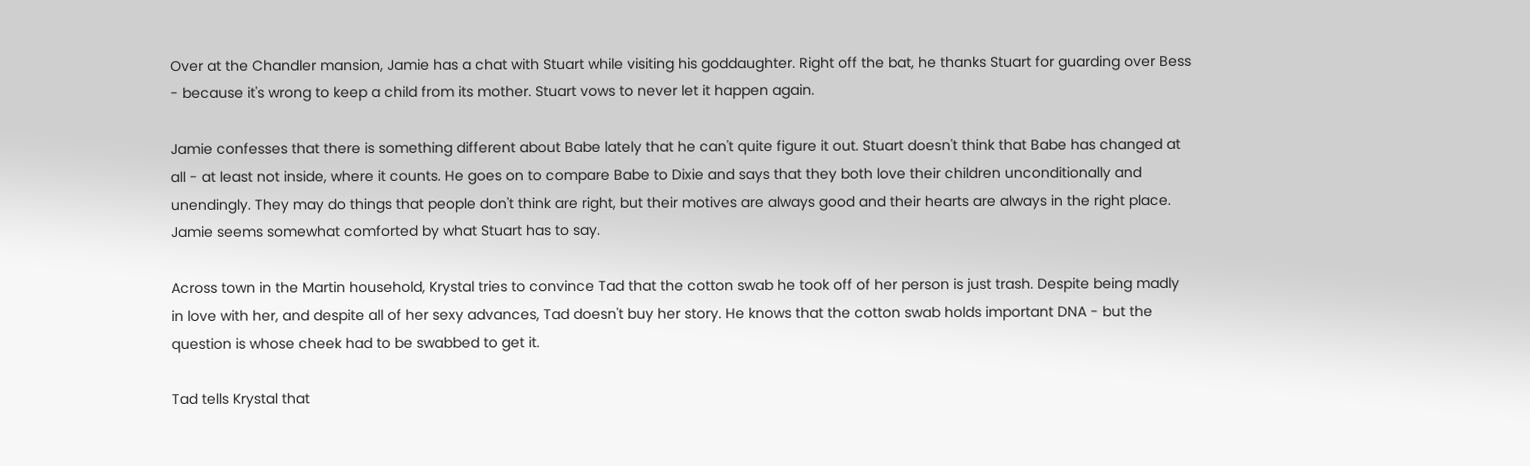Over at the Chandler mansion, Jamie has a chat with Stuart while visiting his goddaughter. Right off the bat, he thanks Stuart for guarding over Bess - because it's wrong to keep a child from its mother. Stuart vows to never let it happen again.

Jamie confesses that there is something different about Babe lately that he can't quite figure it out. Stuart doesn't think that Babe has changed at all - at least not inside, where it counts. He goes on to compare Babe to Dixie and says that they both love their children unconditionally and unendingly. They may do things that people don't think are right, but their motives are always good and their hearts are always in the right place. Jamie seems somewhat comforted by what Stuart has to say.

Across town in the Martin household, Krystal tries to convince Tad that the cotton swab he took off of her person is just trash. Despite being madly in love with her, and despite all of her sexy advances, Tad doesn't buy her story. He knows that the cotton swab holds important DNA - but the question is whose cheek had to be swabbed to get it.

Tad tells Krystal that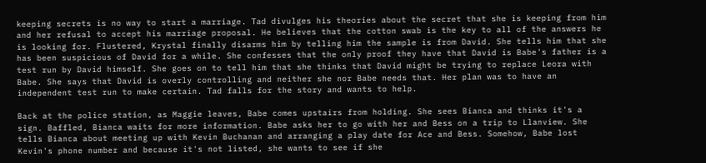keeping secrets is no way to start a marriage. Tad divulges his theories about the secret that she is keeping from him and her refusal to accept his marriage proposal. He believes that the cotton swab is the key to all of the answers he is looking for. Flustered, Krystal finally disarms him by telling him the sample is from David. She tells him that she has been suspicious of David for a while. She confesses that the only proof they have that David is Babe's father is a test run by David himself. She goes on to tell him that she thinks that David might be trying to replace Leora with Babe. She says that David is overly controlling and neither she nor Babe needs that. Her plan was to have an independent test run to make certain. Tad falls for the story and wants to help.

Back at the police station, as Maggie leaves, Babe comes upstairs from holding. She sees Bianca and thinks it's a sign. Baffled, Bianca waits for more information. Babe asks her to go with her and Bess on a trip to Llanview. She tells Bianca about meeting up with Kevin Buchanan and arranging a play date for Ace and Bess. Somehow, Babe lost Kevin's phone number and because it's not listed, she wants to see if she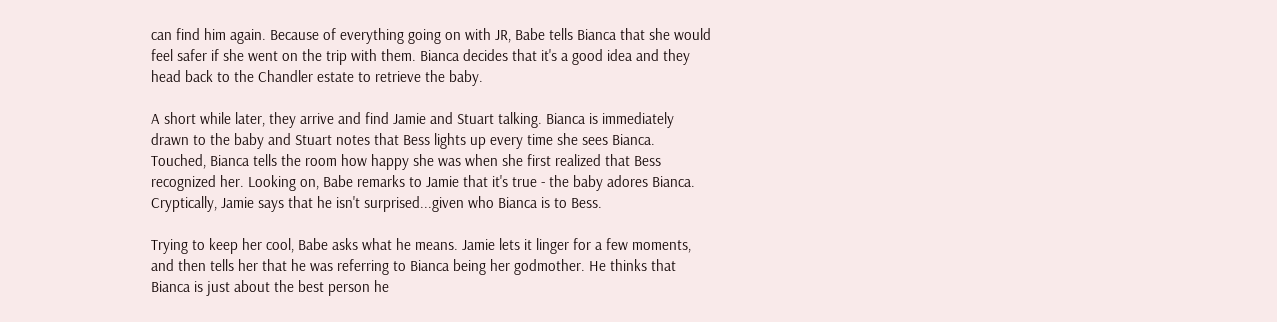can find him again. Because of everything going on with JR, Babe tells Bianca that she would feel safer if she went on the trip with them. Bianca decides that it's a good idea and they head back to the Chandler estate to retrieve the baby.

A short while later, they arrive and find Jamie and Stuart talking. Bianca is immediately drawn to the baby and Stuart notes that Bess lights up every time she sees Bianca. Touched, Bianca tells the room how happy she was when she first realized that Bess recognized her. Looking on, Babe remarks to Jamie that it's true - the baby adores Bianca. Cryptically, Jamie says that he isn't surprised...given who Bianca is to Bess.

Trying to keep her cool, Babe asks what he means. Jamie lets it linger for a few moments, and then tells her that he was referring to Bianca being her godmother. He thinks that Bianca is just about the best person he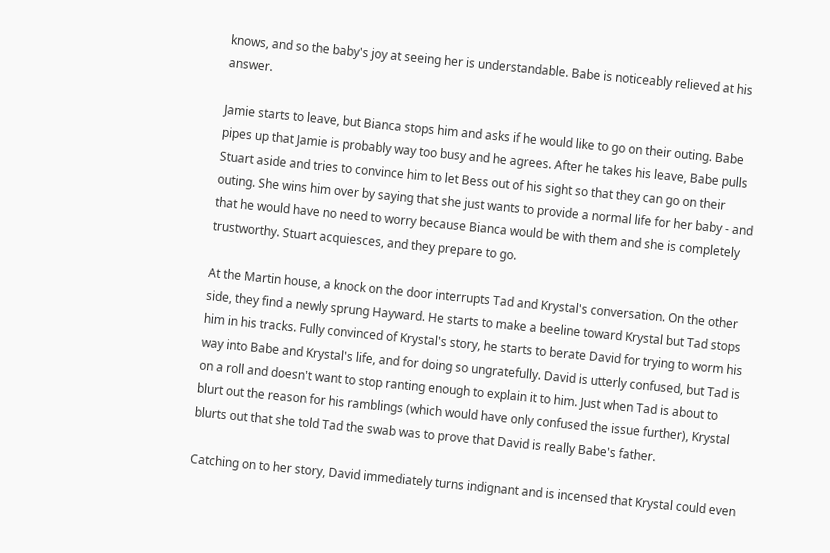knows, and so the baby's joy at seeing her is understandable. Babe is noticeably relieved at his answer.

Jamie starts to leave, but Bianca stops him and asks if he would like to go on their outing. Babe pipes up that Jamie is probably way too busy and he agrees. After he takes his leave, Babe pulls Stuart aside and tries to convince him to let Bess out of his sight so that they can go on their outing. She wins him over by saying that she just wants to provide a normal life for her baby - and that he would have no need to worry because Bianca would be with them and she is completely trustworthy. Stuart acquiesces, and they prepare to go.

At the Martin house, a knock on the door interrupts Tad and Krystal's conversation. On the other side, they find a newly sprung Hayward. He starts to make a beeline toward Krystal but Tad stops him in his tracks. Fully convinced of Krystal's story, he starts to berate David for trying to worm his way into Babe and Krystal's life, and for doing so ungratefully. David is utterly confused, but Tad is on a roll and doesn't want to stop ranting enough to explain it to him. Just when Tad is about to blurt out the reason for his ramblings (which would have only confused the issue further), Krystal blurts out that she told Tad the swab was to prove that David is really Babe's father.

Catching on to her story, David immediately turns indignant and is incensed that Krystal could even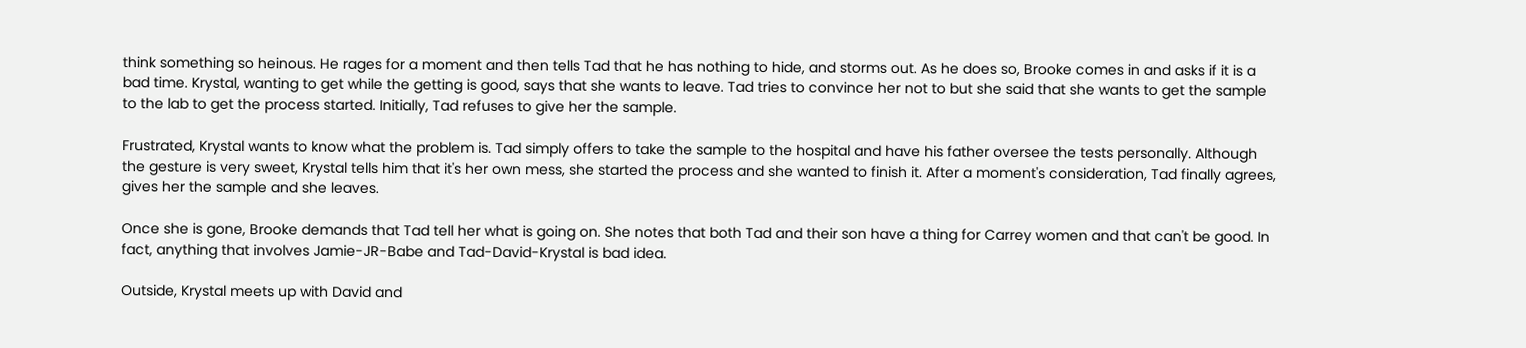think something so heinous. He rages for a moment and then tells Tad that he has nothing to hide, and storms out. As he does so, Brooke comes in and asks if it is a bad time. Krystal, wanting to get while the getting is good, says that she wants to leave. Tad tries to convince her not to but she said that she wants to get the sample to the lab to get the process started. Initially, Tad refuses to give her the sample.

Frustrated, Krystal wants to know what the problem is. Tad simply offers to take the sample to the hospital and have his father oversee the tests personally. Although the gesture is very sweet, Krystal tells him that it's her own mess, she started the process and she wanted to finish it. After a moment's consideration, Tad finally agrees, gives her the sample and she leaves.

Once she is gone, Brooke demands that Tad tell her what is going on. She notes that both Tad and their son have a thing for Carrey women and that can't be good. In fact, anything that involves Jamie-JR-Babe and Tad-David-Krystal is bad idea.

Outside, Krystal meets up with David and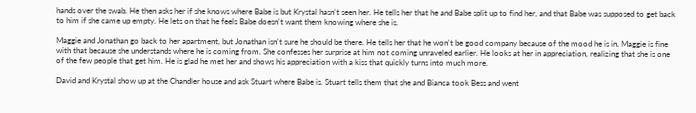hands over the swab. He then asks her if she knows where Babe is but Krystal hasn't seen her. He tells her that he and Babe split up to find her, and that Babe was supposed to get back to him if she came up empty. He lets on that he feels Babe doesn't want them knowing where she is.

Maggie and Jonathan go back to her apartment, but Jonathan isn't sure he should be there. He tells her that he won't be good company because of the mood he is in. Maggie is fine with that because she understands where he is coming from. She confesses her surprise at him not coming unraveled earlier. He looks at her in appreciation, realizing that she is one of the few people that get him. He is glad he met her and shows his appreciation with a kiss that quickly turns into much more.

David and Krystal show up at the Chandler house and ask Stuart where Babe is. Stuart tells them that she and Bianca took Bess and went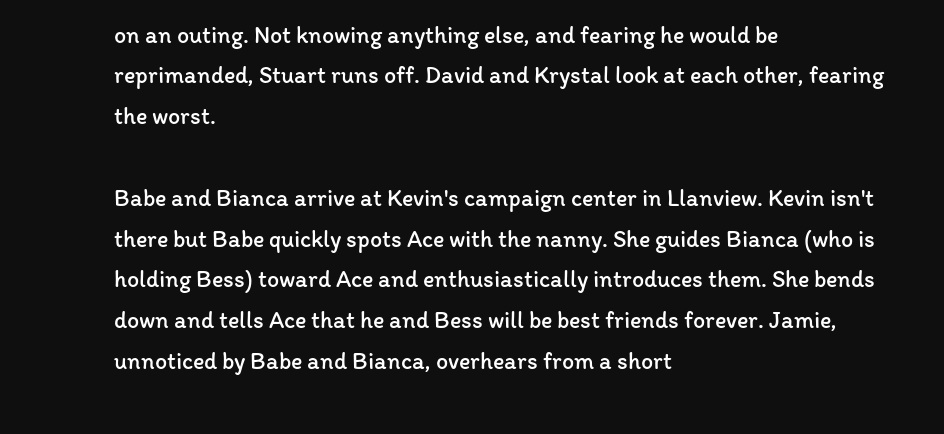on an outing. Not knowing anything else, and fearing he would be reprimanded, Stuart runs off. David and Krystal look at each other, fearing the worst.

Babe and Bianca arrive at Kevin's campaign center in Llanview. Kevin isn't there but Babe quickly spots Ace with the nanny. She guides Bianca (who is holding Bess) toward Ace and enthusiastically introduces them. She bends down and tells Ace that he and Bess will be best friends forever. Jamie, unnoticed by Babe and Bianca, overhears from a short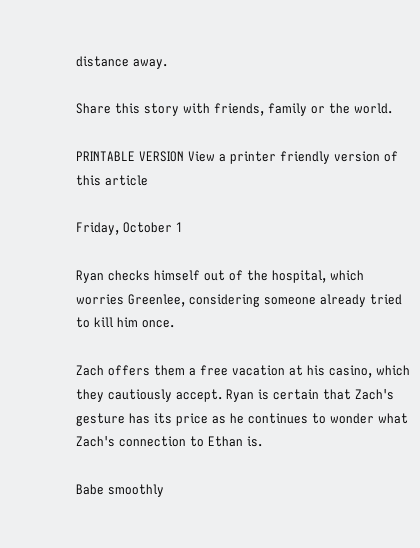distance away.

Share this story with friends, family or the world.

PRINTABLE VERSION View a printer friendly version of this article

Friday, October 1

Ryan checks himself out of the hospital, which worries Greenlee, considering someone already tried to kill him once.

Zach offers them a free vacation at his casino, which they cautiously accept. Ryan is certain that Zach's gesture has its price as he continues to wonder what Zach's connection to Ethan is.

Babe smoothly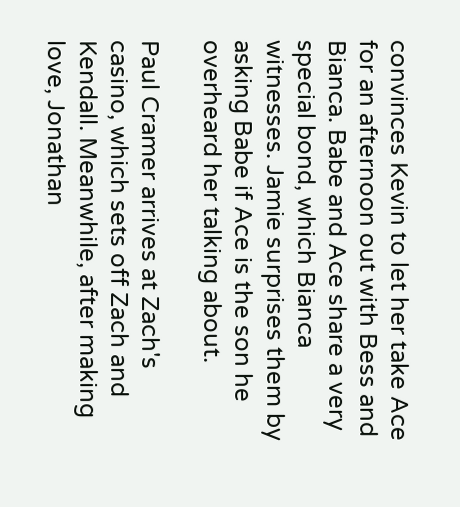convinces Kevin to let her take Ace for an afternoon out with Bess and Bianca. Babe and Ace share a very special bond, which Bianca witnesses. Jamie surprises them by asking Babe if Ace is the son he overheard her talking about.

Paul Cramer arrives at Zach's casino, which sets off Zach and Kendall. Meanwhile, after making love, Jonathan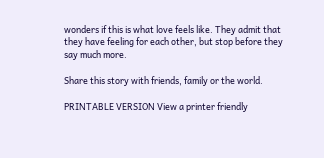wonders if this is what love feels like. They admit that they have feeling for each other, but stop before they say much more.

Share this story with friends, family or the world.

PRINTABLE VERSION View a printer friendly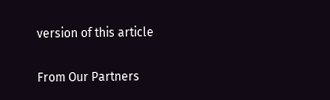version of this article

From Our Partners